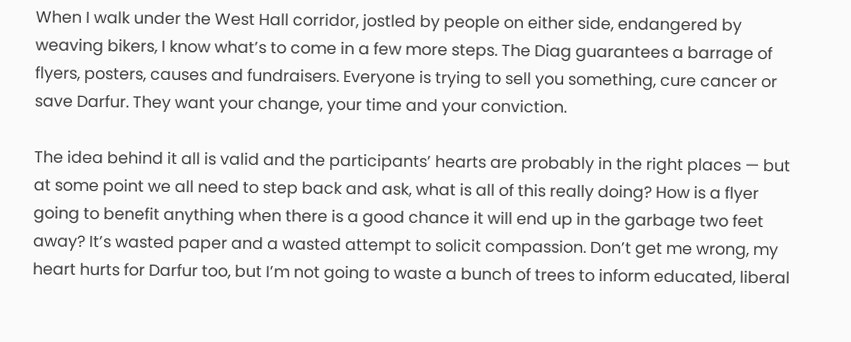When I walk under the West Hall corridor, jostled by people on either side, endangered by weaving bikers, I know what’s to come in a few more steps. The Diag guarantees a barrage of flyers, posters, causes and fundraisers. Everyone is trying to sell you something, cure cancer or save Darfur. They want your change, your time and your conviction.

The idea behind it all is valid and the participants’ hearts are probably in the right places — but at some point we all need to step back and ask, what is all of this really doing? How is a flyer going to benefit anything when there is a good chance it will end up in the garbage two feet away? It’s wasted paper and a wasted attempt to solicit compassion. Don’t get me wrong, my heart hurts for Darfur too, but I’m not going to waste a bunch of trees to inform educated, liberal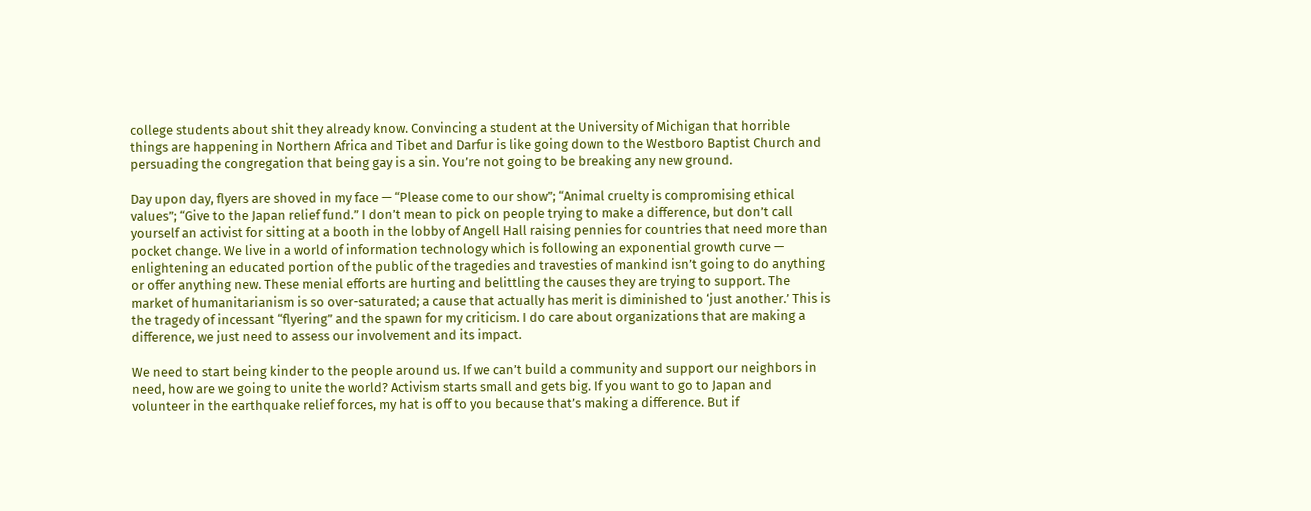college students about shit they already know. Convincing a student at the University of Michigan that horrible things are happening in Northern Africa and Tibet and Darfur is like going down to the Westboro Baptist Church and persuading the congregation that being gay is a sin. You’re not going to be breaking any new ground.

Day upon day, flyers are shoved in my face — “Please come to our show”; “Animal cruelty is compromising ethical values”; “Give to the Japan relief fund.” I don’t mean to pick on people trying to make a difference, but don’t call yourself an activist for sitting at a booth in the lobby of Angell Hall raising pennies for countries that need more than pocket change. We live in a world of information technology which is following an exponential growth curve — enlightening an educated portion of the public of the tragedies and travesties of mankind isn’t going to do anything or offer anything new. These menial efforts are hurting and belittling the causes they are trying to support. The market of humanitarianism is so over-saturated; a cause that actually has merit is diminished to ‘just another.’ This is the tragedy of incessant “flyering” and the spawn for my criticism. I do care about organizations that are making a difference, we just need to assess our involvement and its impact.

We need to start being kinder to the people around us. If we can’t build a community and support our neighbors in need, how are we going to unite the world? Activism starts small and gets big. If you want to go to Japan and volunteer in the earthquake relief forces, my hat is off to you because that’s making a difference. But if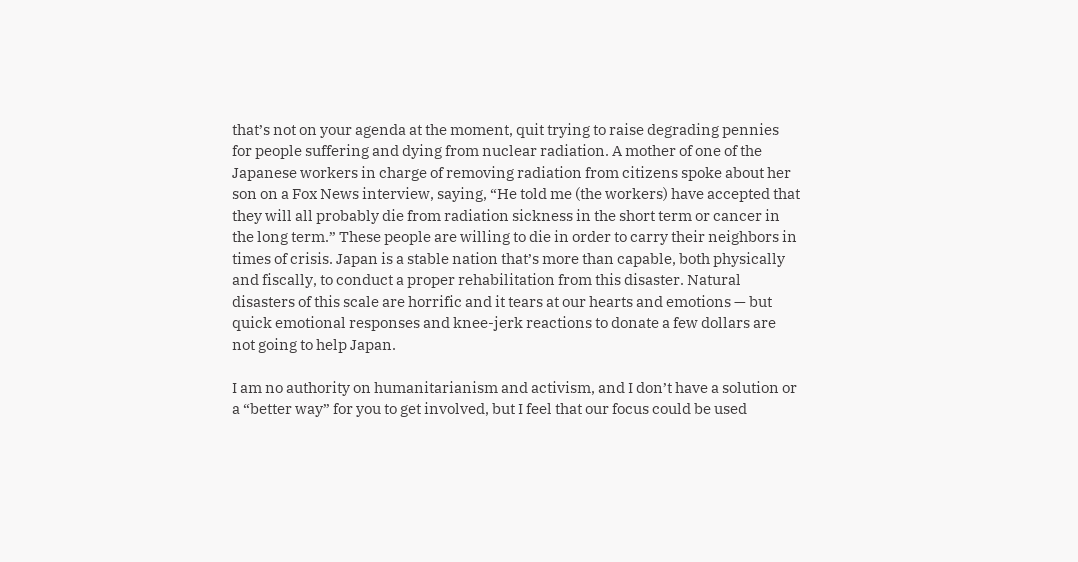that’s not on your agenda at the moment, quit trying to raise degrading pennies for people suffering and dying from nuclear radiation. A mother of one of the Japanese workers in charge of removing radiation from citizens spoke about her son on a Fox News interview, saying, “He told me (the workers) have accepted that they will all probably die from radiation sickness in the short term or cancer in the long term.” These people are willing to die in order to carry their neighbors in times of crisis. Japan is a stable nation that’s more than capable, both physically and fiscally, to conduct a proper rehabilitation from this disaster. Natural disasters of this scale are horrific and it tears at our hearts and emotions — but quick emotional responses and knee-jerk reactions to donate a few dollars are not going to help Japan.

I am no authority on humanitarianism and activism, and I don’t have a solution or a “better way” for you to get involved, but I feel that our focus could be used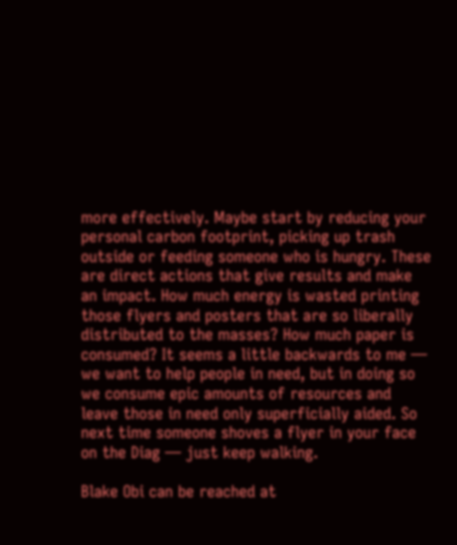more effectively. Maybe start by reducing your personal carbon footprint, picking up trash outside or feeding someone who is hungry. These are direct actions that give results and make an impact. How much energy is wasted printing those flyers and posters that are so liberally distributed to the masses? How much paper is consumed? It seems a little backwards to me — we want to help people in need, but in doing so we consume epic amounts of resources and leave those in need only superficially aided. So next time someone shoves a flyer in your face on the Diag — just keep walking.

Blake Obi can be reached at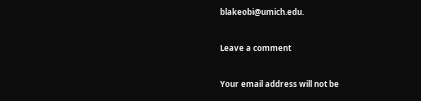blakeobi@umich.edu.

Leave a comment

Your email address will not be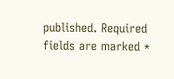published. Required fields are marked *